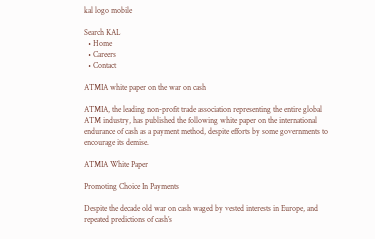kal logo mobile

Search KAL
  • Home
  • Careers
  • Contact

ATMIA white paper on the war on cash

ATMIA, the leading non-profit trade association representing the entire global ATM industry, has published the following white paper on the international endurance of cash as a payment method, despite efforts by some governments to encourage its demise.

ATMIA White Paper

Promoting Choice In Payments

Despite the decade old war on cash waged by vested interests in Europe, and repeated predictions of cash’s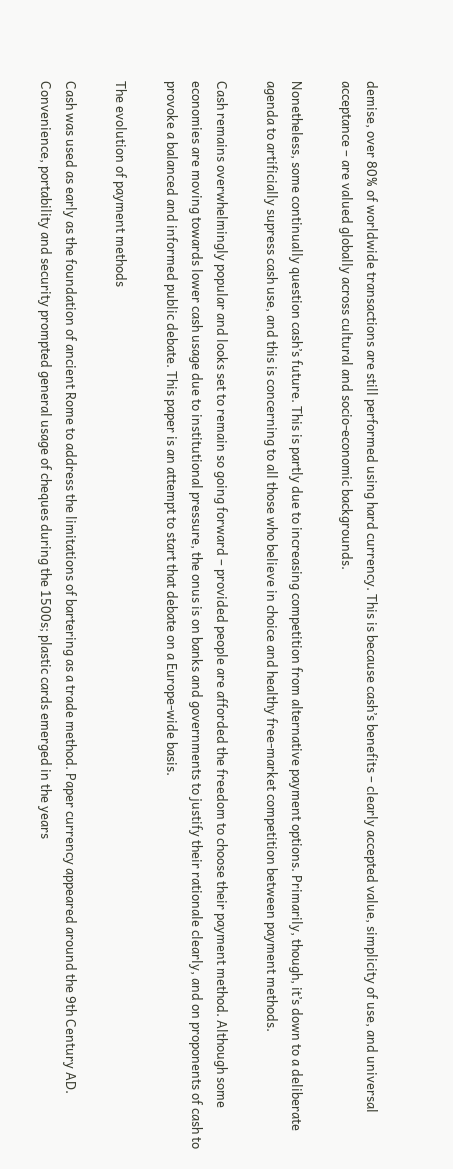demise, over 80% of worldwide transactions are still performed using hard currency. This is because cash’s benefits – clearly accepted value, simplicity of use, and universal acceptance – are valued globally across cultural and socio-economic backgrounds.

Nonetheless, some continually question cash’s future. This is partly due to increasing competition from alternative payment options. Primarily, though, it’s down to a deliberate agenda to artificially supress cash use, and this is concerning to all those who believe in choice and healthy free-market competition between payment methods.

Cash remains overwhelmingly popular and looks set to remain so going forward – provided people are afforded the freedom to choose their payment method. Although some economies are moving towards lower cash usage due to institutional pressure, the onus is on banks and governments to justify their rationale clearly, and on proponents of cash to provoke a balanced and informed public debate. This paper is an attempt to start that debate on a Europe-wide basis.

The evolution of payment methods

Cash was used as early as the foundation of ancient Rome to address the limitations of bartering as a trade method. Paper currency appeared around the 9th Century AD. Convenience, portability and security prompted general usage of cheques during the 1500s; plastic cards emerged in the years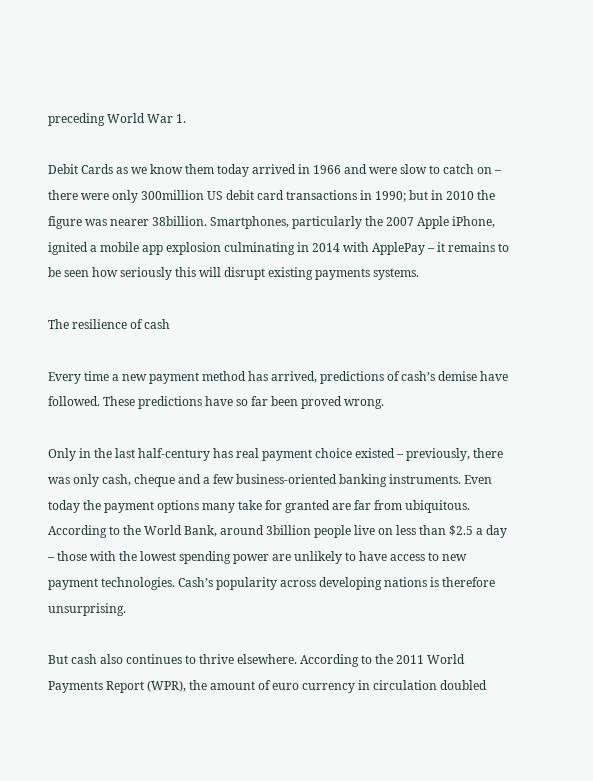preceding World War 1.

Debit Cards as we know them today arrived in 1966 and were slow to catch on – there were only 300million US debit card transactions in 1990; but in 2010 the figure was nearer 38billion. Smartphones, particularly the 2007 Apple iPhone, ignited a mobile app explosion culminating in 2014 with ApplePay – it remains to be seen how seriously this will disrupt existing payments systems.

The resilience of cash

Every time a new payment method has arrived, predictions of cash’s demise have followed. These predictions have so far been proved wrong.

Only in the last half-century has real payment choice existed – previously, there was only cash, cheque and a few business-oriented banking instruments. Even today the payment options many take for granted are far from ubiquitous. According to the World Bank, around 3billion people live on less than $2.5 a day – those with the lowest spending power are unlikely to have access to new payment technologies. Cash’s popularity across developing nations is therefore unsurprising.

But cash also continues to thrive elsewhere. According to the 2011 World Payments Report (WPR), the amount of euro currency in circulation doubled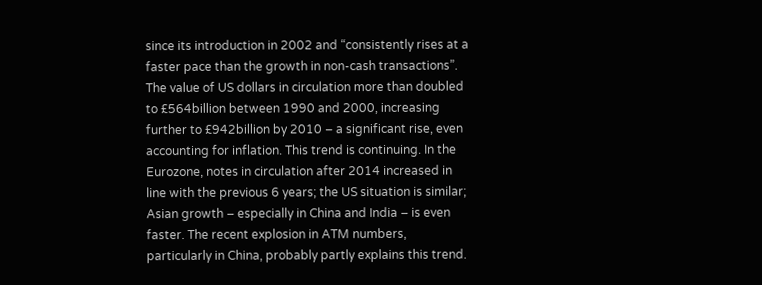since its introduction in 2002 and “consistently rises at a faster pace than the growth in non-cash transactions”. The value of US dollars in circulation more than doubled to £564billion between 1990 and 2000, increasing further to £942billion by 2010 – a significant rise, even accounting for inflation. This trend is continuing. In the Eurozone, notes in circulation after 2014 increased in line with the previous 6 years; the US situation is similar; Asian growth – especially in China and India – is even faster. The recent explosion in ATM numbers, particularly in China, probably partly explains this trend.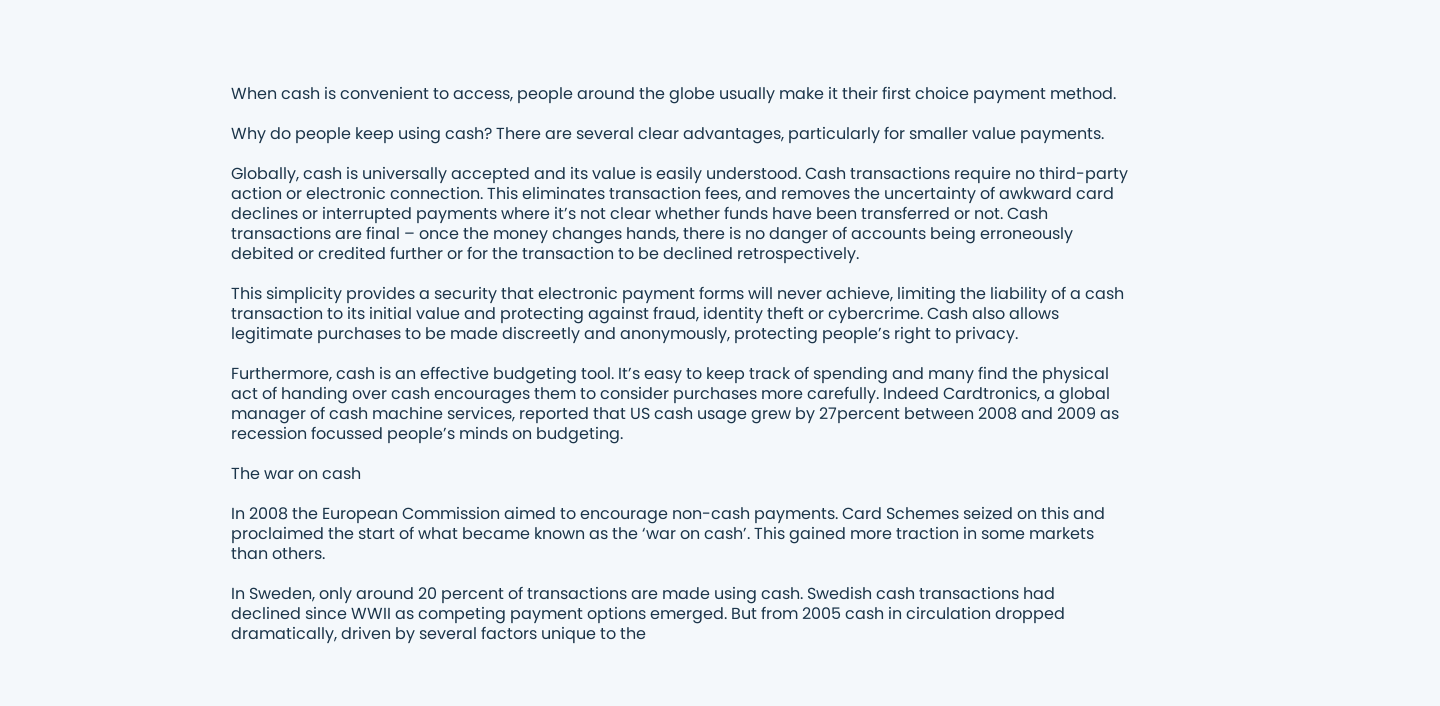When cash is convenient to access, people around the globe usually make it their first choice payment method.

Why do people keep using cash? There are several clear advantages, particularly for smaller value payments.

Globally, cash is universally accepted and its value is easily understood. Cash transactions require no third-party action or electronic connection. This eliminates transaction fees, and removes the uncertainty of awkward card declines or interrupted payments where it’s not clear whether funds have been transferred or not. Cash transactions are final – once the money changes hands, there is no danger of accounts being erroneously debited or credited further or for the transaction to be declined retrospectively.

This simplicity provides a security that electronic payment forms will never achieve, limiting the liability of a cash transaction to its initial value and protecting against fraud, identity theft or cybercrime. Cash also allows legitimate purchases to be made discreetly and anonymously, protecting people’s right to privacy.

Furthermore, cash is an effective budgeting tool. It’s easy to keep track of spending and many find the physical act of handing over cash encourages them to consider purchases more carefully. Indeed Cardtronics, a global manager of cash machine services, reported that US cash usage grew by 27percent between 2008 and 2009 as recession focussed people’s minds on budgeting.

The war on cash

In 2008 the European Commission aimed to encourage non-cash payments. Card Schemes seized on this and proclaimed the start of what became known as the ‘war on cash’. This gained more traction in some markets than others.

In Sweden, only around 20 percent of transactions are made using cash. Swedish cash transactions had declined since WWII as competing payment options emerged. But from 2005 cash in circulation dropped dramatically, driven by several factors unique to the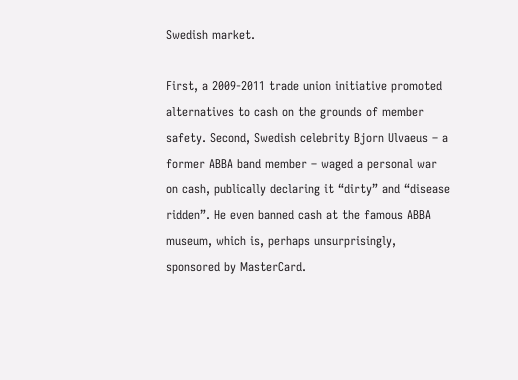Swedish market.

First, a 2009-2011 trade union initiative promoted alternatives to cash on the grounds of member safety. Second, Swedish celebrity Bjorn Ulvaeus – a former ABBA band member – waged a personal war on cash, publically declaring it “dirty” and “disease ridden”. He even banned cash at the famous ABBA museum, which is, perhaps unsurprisingly, sponsored by MasterCard.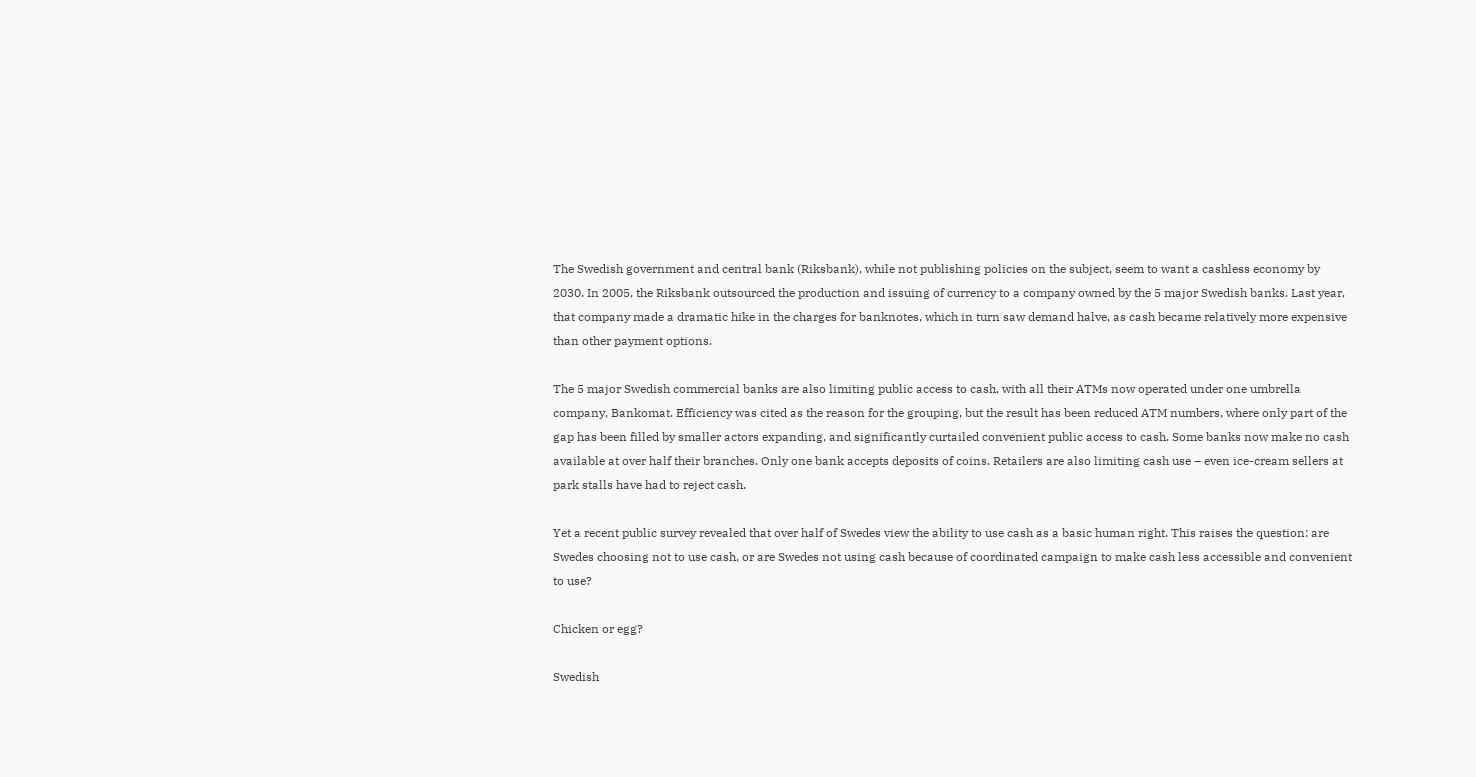The Swedish government and central bank (Riksbank), while not publishing policies on the subject, seem to want a cashless economy by 2030. In 2005, the Riksbank outsourced the production and issuing of currency to a company owned by the 5 major Swedish banks. Last year, that company made a dramatic hike in the charges for banknotes, which in turn saw demand halve, as cash became relatively more expensive than other payment options.

The 5 major Swedish commercial banks are also limiting public access to cash, with all their ATMs now operated under one umbrella company, Bankomat. Efficiency was cited as the reason for the grouping, but the result has been reduced ATM numbers, where only part of the gap has been filled by smaller actors expanding, and significantly curtailed convenient public access to cash. Some banks now make no cash available at over half their branches. Only one bank accepts deposits of coins. Retailers are also limiting cash use – even ice-cream sellers at park stalls have had to reject cash.

Yet a recent public survey revealed that over half of Swedes view the ability to use cash as a basic human right. This raises the question: are Swedes choosing not to use cash, or are Swedes not using cash because of coordinated campaign to make cash less accessible and convenient to use?

Chicken or egg?

Swedish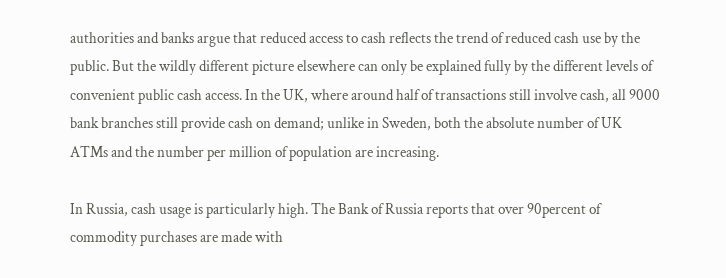authorities and banks argue that reduced access to cash reflects the trend of reduced cash use by the public. But the wildly different picture elsewhere can only be explained fully by the different levels of convenient public cash access. In the UK, where around half of transactions still involve cash, all 9000 bank branches still provide cash on demand; unlike in Sweden, both the absolute number of UK ATMs and the number per million of population are increasing.

In Russia, cash usage is particularly high. The Bank of Russia reports that over 90percent of commodity purchases are made with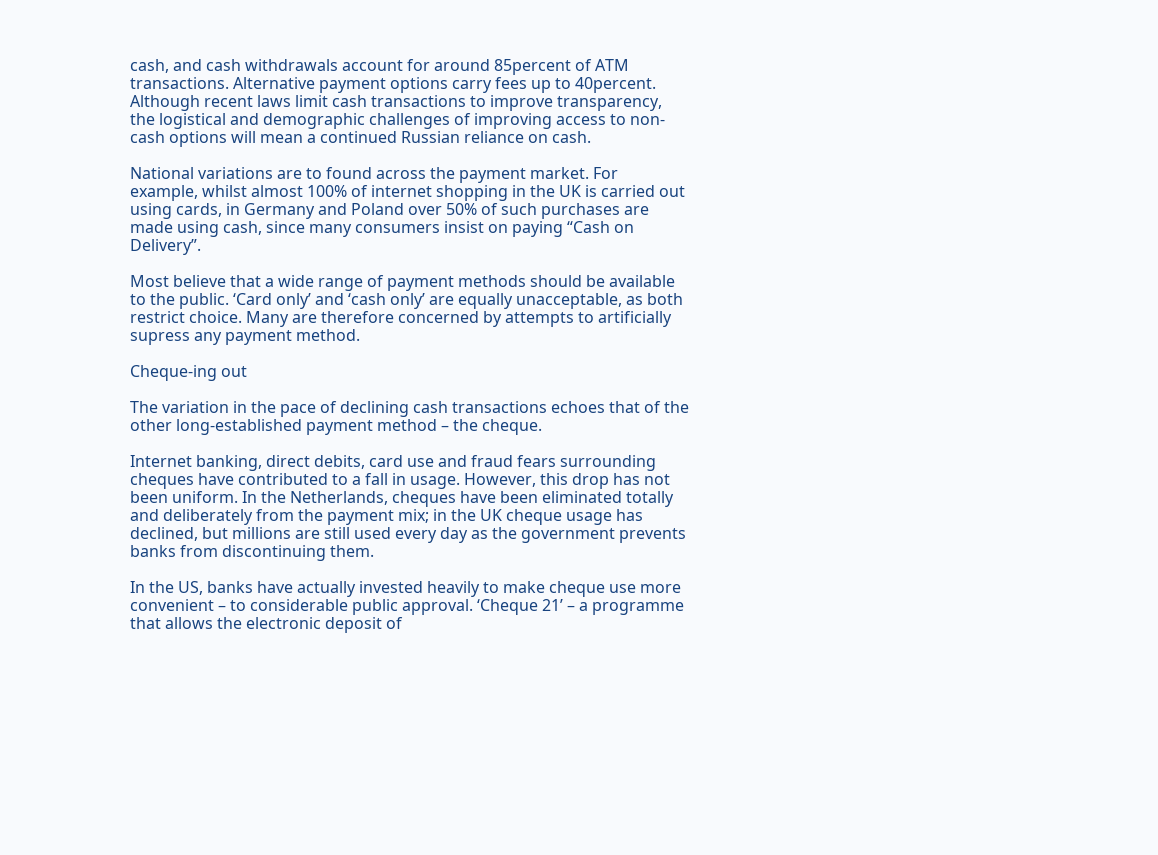cash, and cash withdrawals account for around 85percent of ATM transactions. Alternative payment options carry fees up to 40percent. Although recent laws limit cash transactions to improve transparency, the logistical and demographic challenges of improving access to non-cash options will mean a continued Russian reliance on cash.

National variations are to found across the payment market. For example, whilst almost 100% of internet shopping in the UK is carried out using cards, in Germany and Poland over 50% of such purchases are made using cash, since many consumers insist on paying “Cash on Delivery”.

Most believe that a wide range of payment methods should be available to the public. ‘Card only’ and ‘cash only’ are equally unacceptable, as both restrict choice. Many are therefore concerned by attempts to artificially supress any payment method.

Cheque-ing out

The variation in the pace of declining cash transactions echoes that of the other long-established payment method – the cheque.

Internet banking, direct debits, card use and fraud fears surrounding cheques have contributed to a fall in usage. However, this drop has not been uniform. In the Netherlands, cheques have been eliminated totally and deliberately from the payment mix; in the UK cheque usage has declined, but millions are still used every day as the government prevents banks from discontinuing them.

In the US, banks have actually invested heavily to make cheque use more convenient – to considerable public approval. ‘Cheque 21’ – a programme that allows the electronic deposit of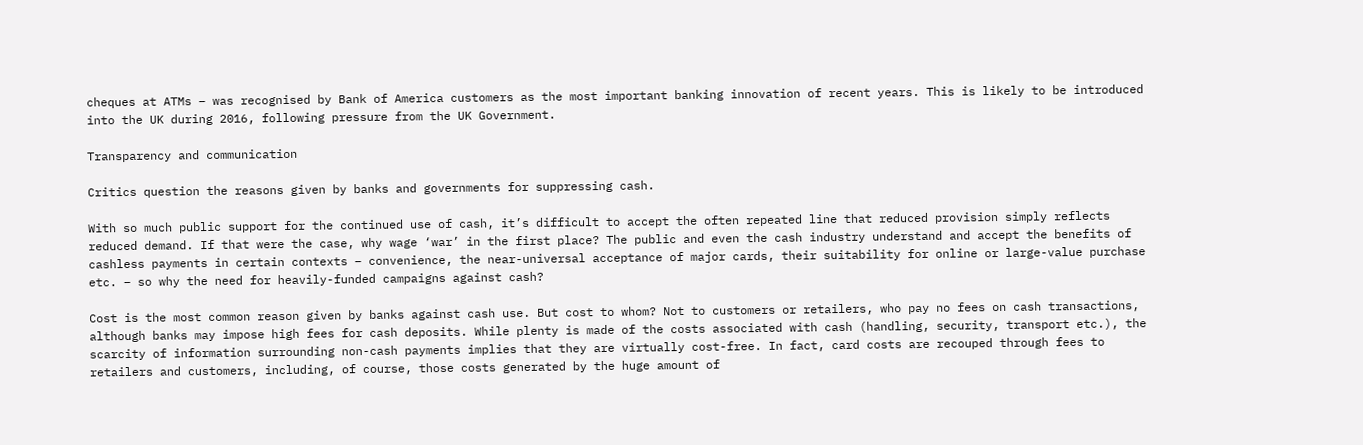cheques at ATMs – was recognised by Bank of America customers as the most important banking innovation of recent years. This is likely to be introduced into the UK during 2016, following pressure from the UK Government.

Transparency and communication

Critics question the reasons given by banks and governments for suppressing cash.

With so much public support for the continued use of cash, it’s difficult to accept the often repeated line that reduced provision simply reflects reduced demand. If that were the case, why wage ‘war’ in the first place? The public and even the cash industry understand and accept the benefits of cashless payments in certain contexts – convenience, the near-universal acceptance of major cards, their suitability for online or large-value purchase etc. – so why the need for heavily-funded campaigns against cash?

Cost is the most common reason given by banks against cash use. But cost to whom? Not to customers or retailers, who pay no fees on cash transactions, although banks may impose high fees for cash deposits. While plenty is made of the costs associated with cash (handling, security, transport etc.), the scarcity of information surrounding non-cash payments implies that they are virtually cost-free. In fact, card costs are recouped through fees to retailers and customers, including, of course, those costs generated by the huge amount of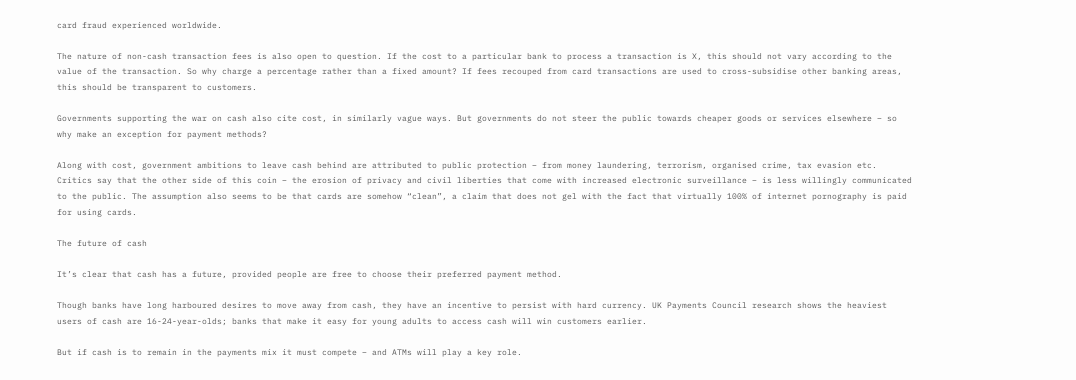card fraud experienced worldwide.

The nature of non-cash transaction fees is also open to question. If the cost to a particular bank to process a transaction is X, this should not vary according to the value of the transaction. So why charge a percentage rather than a fixed amount? If fees recouped from card transactions are used to cross-subsidise other banking areas, this should be transparent to customers.

Governments supporting the war on cash also cite cost, in similarly vague ways. But governments do not steer the public towards cheaper goods or services elsewhere – so why make an exception for payment methods?

Along with cost, government ambitions to leave cash behind are attributed to public protection – from money laundering, terrorism, organised crime, tax evasion etc. Critics say that the other side of this coin – the erosion of privacy and civil liberties that come with increased electronic surveillance – is less willingly communicated to the public. The assumption also seems to be that cards are somehow “clean”, a claim that does not gel with the fact that virtually 100% of internet pornography is paid for using cards.

The future of cash

It’s clear that cash has a future, provided people are free to choose their preferred payment method.

Though banks have long harboured desires to move away from cash, they have an incentive to persist with hard currency. UK Payments Council research shows the heaviest users of cash are 16-24-year-olds; banks that make it easy for young adults to access cash will win customers earlier.

But if cash is to remain in the payments mix it must compete – and ATMs will play a key role.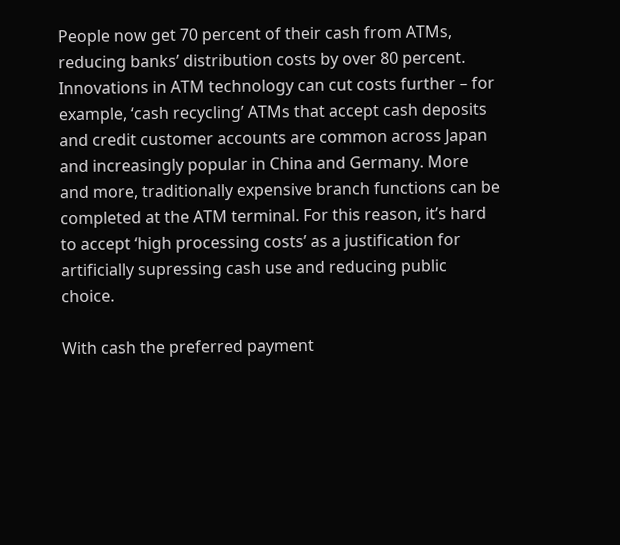People now get 70 percent of their cash from ATMs, reducing banks’ distribution costs by over 80 percent. Innovations in ATM technology can cut costs further – for example, ‘cash recycling’ ATMs that accept cash deposits and credit customer accounts are common across Japan and increasingly popular in China and Germany. More and more, traditionally expensive branch functions can be completed at the ATM terminal. For this reason, it’s hard to accept ‘high processing costs’ as a justification for artificially supressing cash use and reducing public choice.

With cash the preferred payment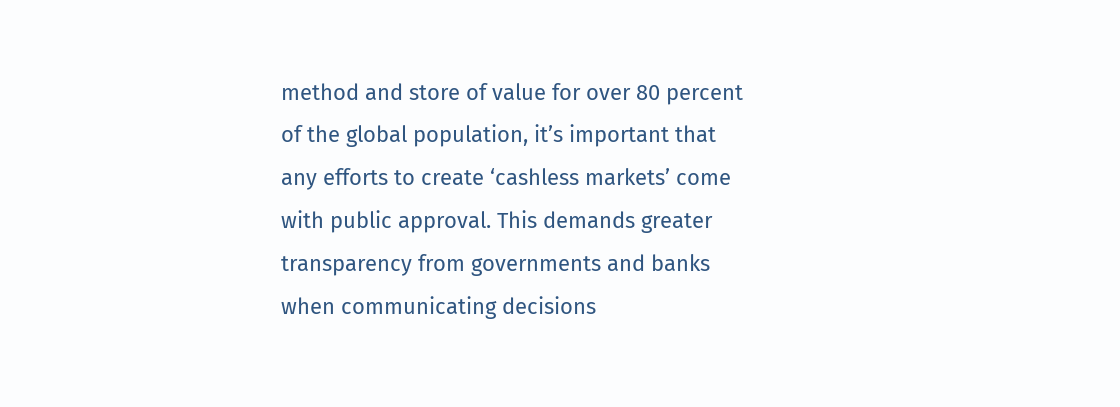method and store of value for over 80 percent of the global population, it’s important that any efforts to create ‘cashless markets’ come with public approval. This demands greater transparency from governments and banks when communicating decisions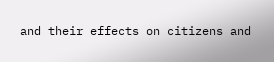and their effects on citizens and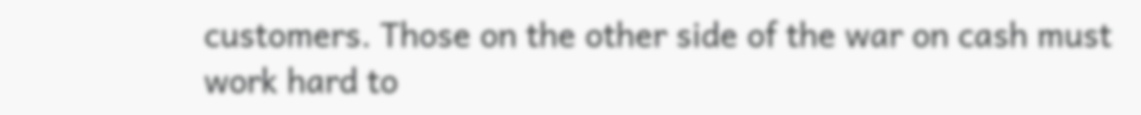customers. Those on the other side of the war on cash must work hard to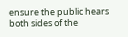ensure the public hears both sides of the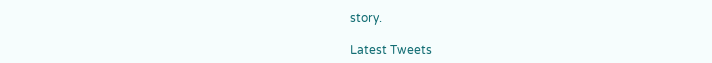story.

Latest Tweets